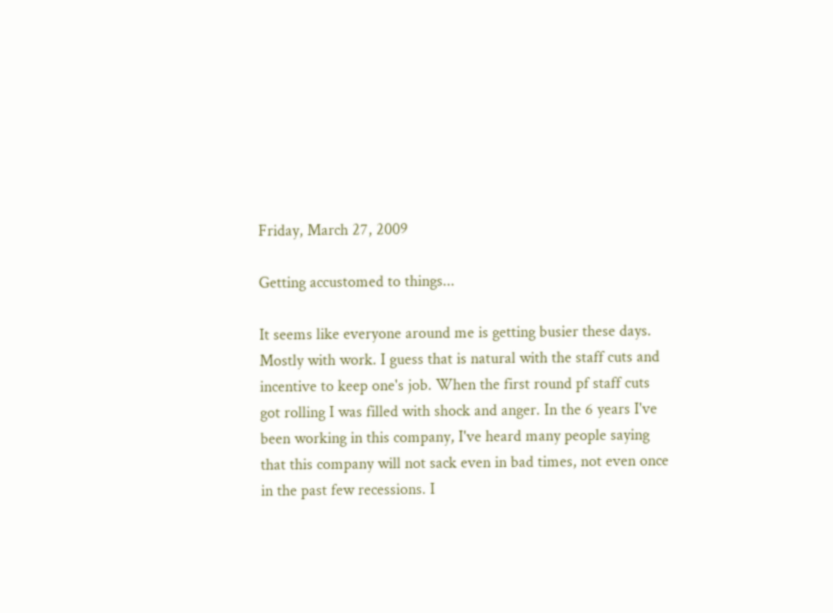Friday, March 27, 2009

Getting accustomed to things...

It seems like everyone around me is getting busier these days. Mostly with work. I guess that is natural with the staff cuts and incentive to keep one's job. When the first round pf staff cuts got rolling I was filled with shock and anger. In the 6 years I've been working in this company, I've heard many people saying that this company will not sack even in bad times, not even once in the past few recessions. I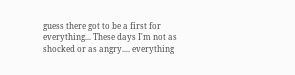guess there got to be a first for everything... These days I'm not as shocked or as angry.... everything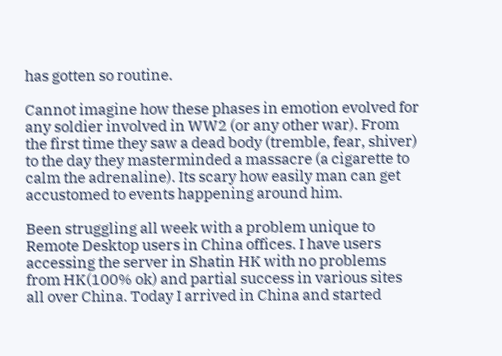has gotten so routine.

Cannot imagine how these phases in emotion evolved for any soldier involved in WW2 (or any other war). From the first time they saw a dead body (tremble, fear, shiver) to the day they masterminded a massacre (a cigarette to calm the adrenaline). Its scary how easily man can get accustomed to events happening around him.

Been struggling all week with a problem unique to Remote Desktop users in China offices. I have users accessing the server in Shatin HK with no problems from HK(100% ok) and partial success in various sites all over China. Today I arrived in China and started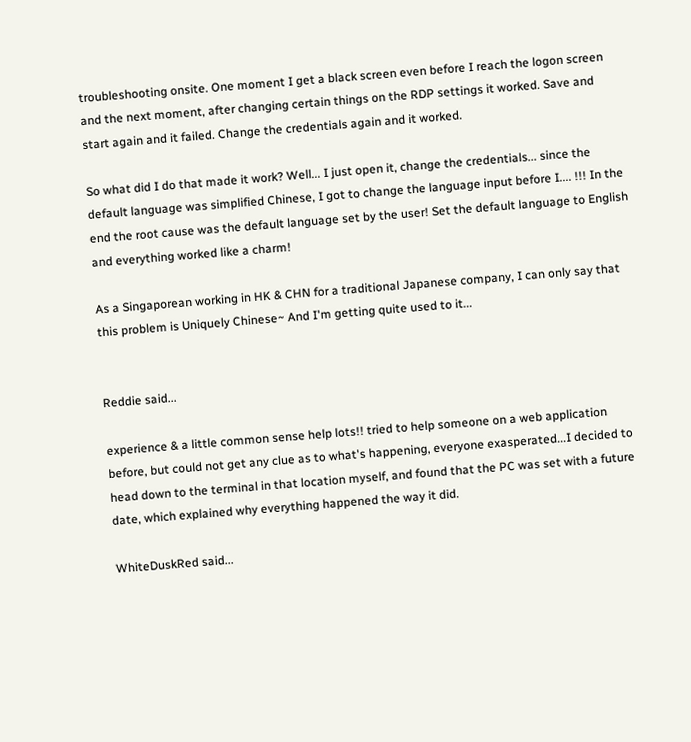troubleshooting onsite. One moment I get a black screen even before I reach the logon screen and the next moment, after changing certain things on the RDP settings it worked. Save and start again and it failed. Change the credentials again and it worked.

So what did I do that made it work? Well... I just open it, change the credentials... since the default language was simplified Chinese, I got to change the language input before I.... !!! In the end the root cause was the default language set by the user! Set the default language to English and everything worked like a charm!

As a Singaporean working in HK & CHN for a traditional Japanese company, I can only say that this problem is Uniquely Chinese~ And I'm getting quite used to it...


Reddie said...

experience & a little common sense help lots!! tried to help someone on a web application before, but could not get any clue as to what's happening, everyone exasperated...I decided to head down to the terminal in that location myself, and found that the PC was set with a future date, which explained why everything happened the way it did.

WhiteDuskRed said...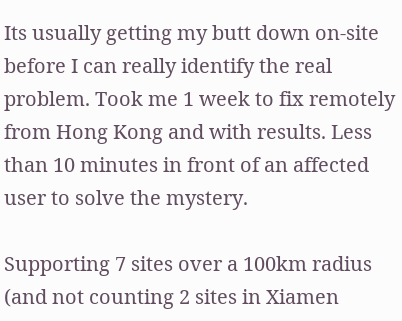Its usually getting my butt down on-site before I can really identify the real problem. Took me 1 week to fix remotely from Hong Kong and with results. Less than 10 minutes in front of an affected user to solve the mystery.

Supporting 7 sites over a 100km radius (and not counting 2 sites in Xiamen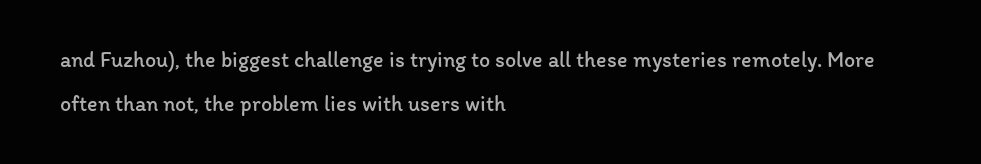and Fuzhou), the biggest challenge is trying to solve all these mysteries remotely. More often than not, the problem lies with users with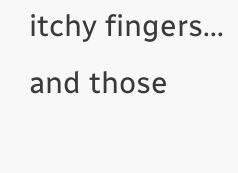itchy fingers... and those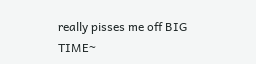really pisses me off BIG TIME~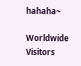hahaha~

Worldwide Visitors